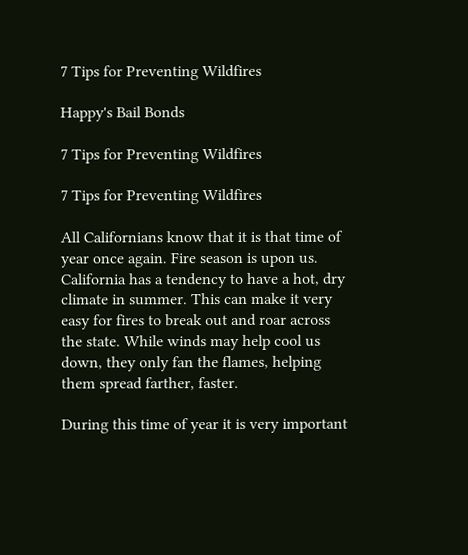7 Tips for Preventing Wildfires

Happy's Bail Bonds

7 Tips for Preventing Wildfires

7 Tips for Preventing Wildfires

All Californians know that it is that time of year once again. Fire season is upon us. California has a tendency to have a hot, dry climate in summer. This can make it very easy for fires to break out and roar across the state. While winds may help cool us down, they only fan the flames, helping them spread farther, faster.

During this time of year it is very important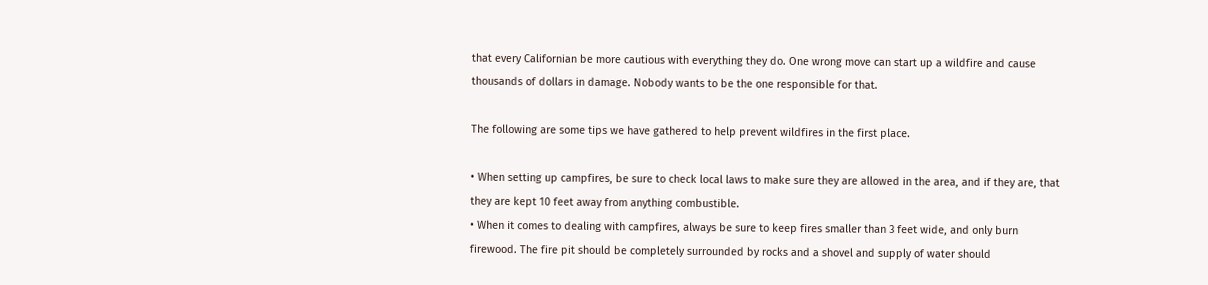that every Californian be more cautious with everything they do. One wrong move can start up a wildfire and cause thousands of dollars in damage. Nobody wants to be the one responsible for that.

The following are some tips we have gathered to help prevent wildfires in the first place.

• When setting up campfires, be sure to check local laws to make sure they are allowed in the area, and if they are, that they are kept 10 feet away from anything combustible.
• When it comes to dealing with campfires, always be sure to keep fires smaller than 3 feet wide, and only burn firewood. The fire pit should be completely surrounded by rocks and a shovel and supply of water should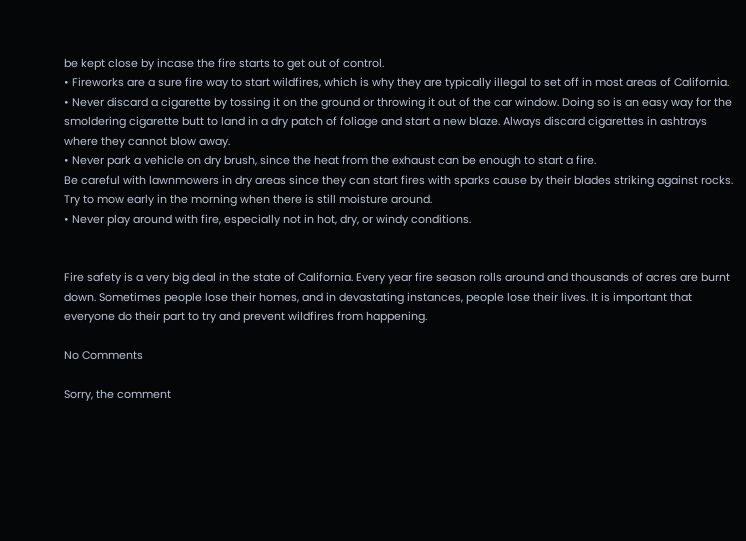be kept close by incase the fire starts to get out of control.
• Fireworks are a sure fire way to start wildfires, which is why they are typically illegal to set off in most areas of California.
• Never discard a cigarette by tossing it on the ground or throwing it out of the car window. Doing so is an easy way for the smoldering cigarette butt to land in a dry patch of foliage and start a new blaze. Always discard cigarettes in ashtrays where they cannot blow away.
• Never park a vehicle on dry brush, since the heat from the exhaust can be enough to start a fire.
Be careful with lawnmowers in dry areas since they can start fires with sparks cause by their blades striking against rocks. Try to mow early in the morning when there is still moisture around.
• Never play around with fire, especially not in hot, dry, or windy conditions.


Fire safety is a very big deal in the state of California. Every year fire season rolls around and thousands of acres are burnt down. Sometimes people lose their homes, and in devastating instances, people lose their lives. It is important that everyone do their part to try and prevent wildfires from happening.

No Comments

Sorry, the comment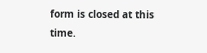form is closed at this time.